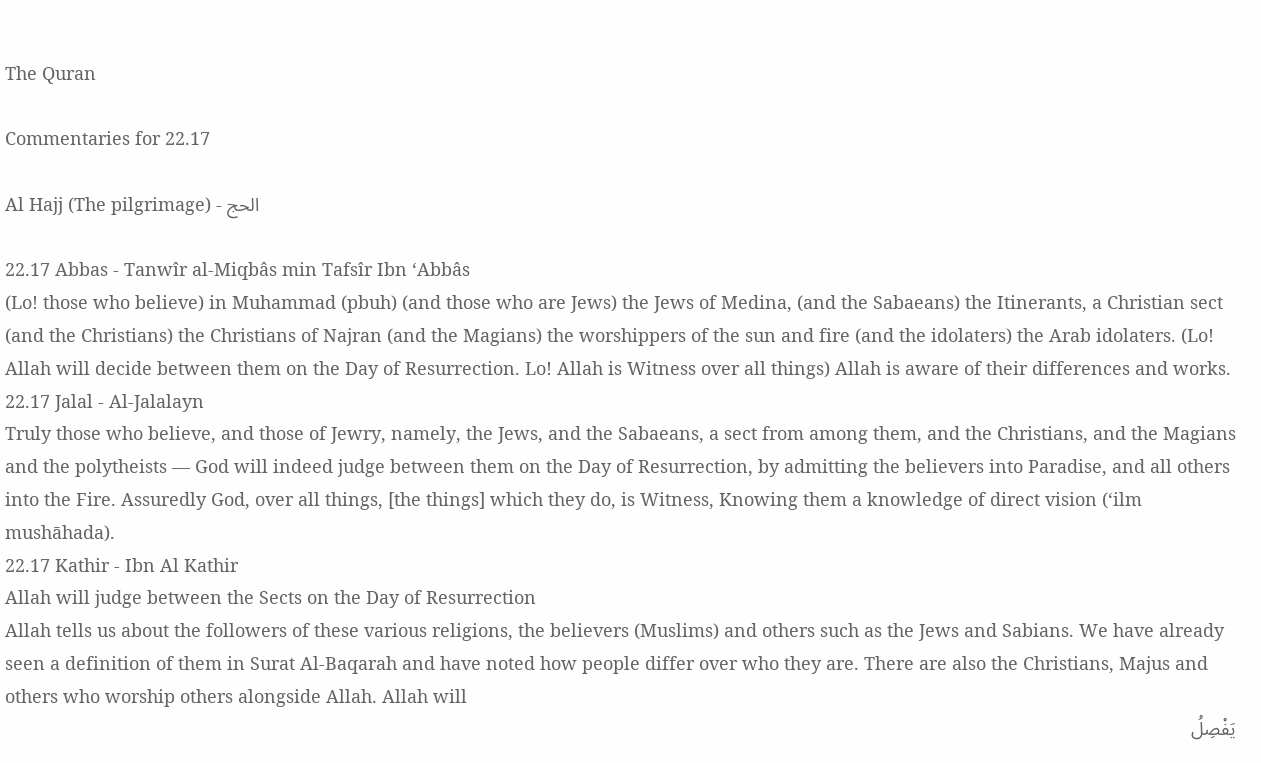The Quran

Commentaries for 22.17

Al Hajj (The pilgrimage) - الحج

22.17 Abbas - Tanwîr al-Miqbâs min Tafsîr Ibn ‘Abbâs
(Lo! those who believe) in Muhammad (pbuh) (and those who are Jews) the Jews of Medina, (and the Sabaeans) the Itinerants, a Christian sect (and the Christians) the Christians of Najran (and the Magians) the worshippers of the sun and fire (and the idolaters) the Arab idolaters. (Lo! Allah will decide between them on the Day of Resurrection. Lo! Allah is Witness over all things) Allah is aware of their differences and works.
22.17 Jalal - Al-Jalalayn
Truly those who believe, and those of Jewry, namely, the Jews, and the Sabaeans, a sect from among them, and the Christians, and the Magians and the polytheists — God will indeed judge between them on the Day of Resurrection, by admitting the believers into Paradise, and all others into the Fire. Assuredly God, over all things, [the things] which they do, is Witness, Knowing them a knowledge of direct vision (‘ilm mushāhada).
22.17 Kathir - Ibn Al Kathir
Allah will judge between the Sects on the Day of Resurrection
Allah tells us about the followers of these various religions, the believers (Muslims) and others such as the Jews and Sabians. We have already seen a definition of them in Surat Al-Baqarah and have noted how people differ over who they are. There are also the Christians, Majus and others who worship others alongside Allah. Allah will
يَفْصِلُ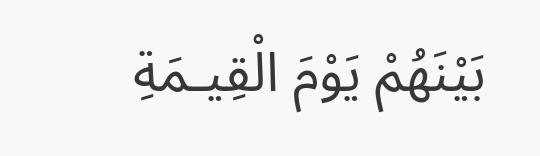بَيْنَهُمْ يَوْمَ الْقِيـمَةِ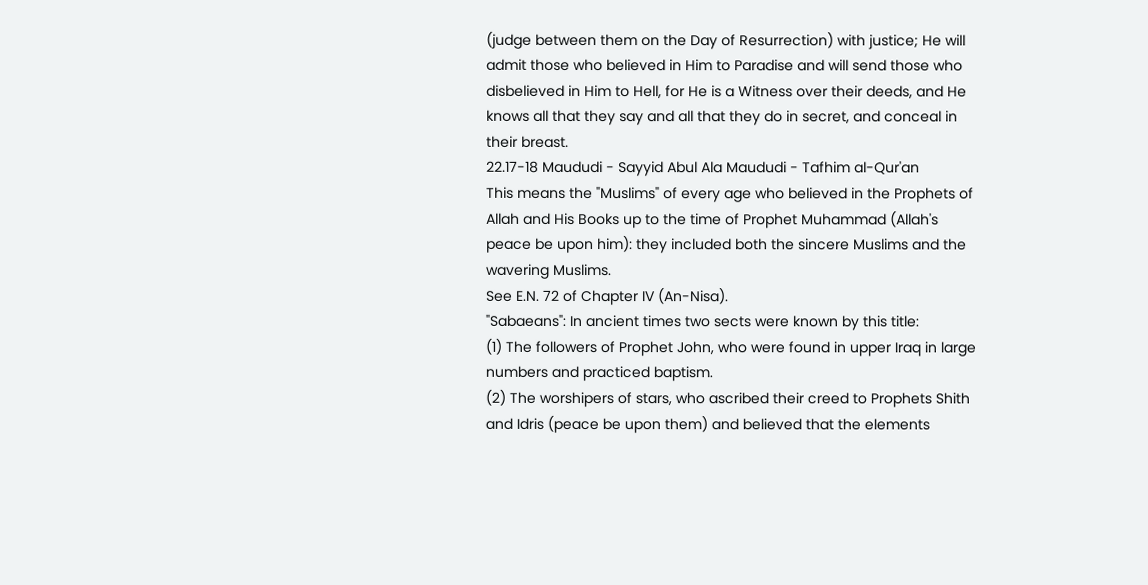(judge between them on the Day of Resurrection) with justice; He will admit those who believed in Him to Paradise and will send those who disbelieved in Him to Hell, for He is a Witness over their deeds, and He knows all that they say and all that they do in secret, and conceal in their breast.
22.17-18 Maududi - Sayyid Abul Ala Maududi - Tafhim al-Qur'an
This means the "Muslims" of every age who believed in the Prophets of Allah and His Books up to the time of Prophet Muhammad (Allah's peace be upon him): they included both the sincere Muslims and the wavering Muslims.
See E.N. 72 of Chapter IV (An-Nisa).
"Sabaeans": In ancient times two sects were known by this title:
(1) The followers of Prophet John, who were found in upper Iraq in large numbers and practiced baptism.
(2) The worshipers of stars, who ascribed their creed to Prophets Shith and Idris (peace be upon them) and believed that the elements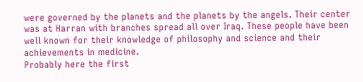were governed by the planets and the planets by the angels. Their center was at Harran with branches spread all over Iraq. These people have been well known for their knowledge of philosophy and science and their achievements in medicine.
Probably here the first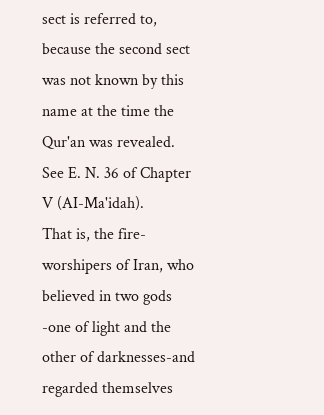sect is referred to, because the second sect was not known by this name at the time the Qur'an was revealed.
See E. N. 36 of Chapter V (AI-Ma'idah).
That is, the fire-worshipers of Iran, who believed in two gods -one of light and the other of darknesses-and regarded themselves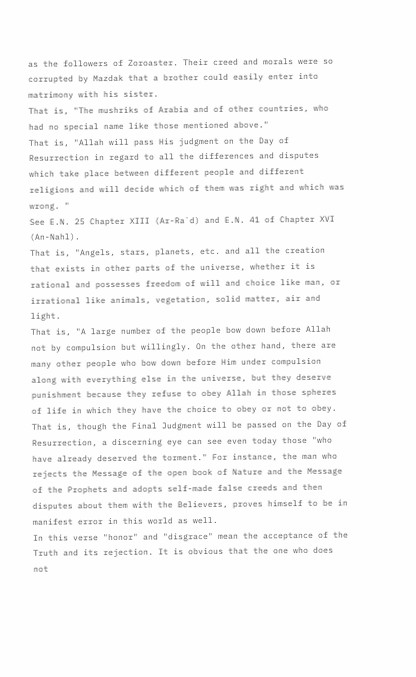as the followers of Zoroaster. Their creed and morals were so corrupted by Mazdak that a brother could easily enter into matrimony with his sister.
That is, "The mushriks of Arabia and of other countries, who had no special name like those mentioned above."
That is, "Allah will pass His judgment on the Day of Resurrection in regard to all the differences and disputes which take place between different people and different religions and will decide which of them was right and which was wrong. "
See E.N. 25 Chapter XIII (Ar-Ra`d) and E.N. 41 of Chapter XVI (An-Nahl).
That is, "Angels, stars, planets, etc. and all the creation that exists in other parts of the universe, whether it is rational and possesses freedom of will and choice like man, or irrational like animals, vegetation, solid matter, air and light.
That is, "A large number of the people bow down before Allah not by compulsion but willingly. On the other hand, there are many other people who bow down before Him under compulsion along with everything else in the universe, but they deserve punishment because they refuse to obey Allah in those spheres of life in which they have the choice to obey or not to obey.
That is, though the Final Judgment will be passed on the Day of Resurrection, a discerning eye can see even today those "who have already deserved the torment." For instance, the man who rejects the Message of the open book of Nature and the Message of the Prophets and adopts self-made false creeds and then disputes about them with the Believers, proves himself to be in manifest error in this world as well.
In this verse "honor" and "disgrace" mean the acceptance of the Truth and its rejection. It is obvious that the one who does not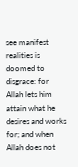see manifest realities is doomed to disgrace: for Allah lets him attain what he desires and works for; and when Allah does not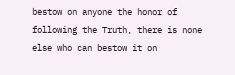bestow on anyone the honor of following the Truth, there is none else who can bestow it on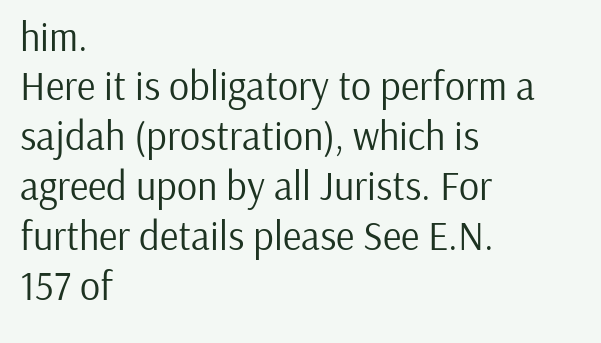him.
Here it is obligatory to perform a sajdah (prostration), which is agreed upon by all Jurists. For further details please See E.N. 157 of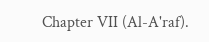Chapter VII (Al-A'raf).